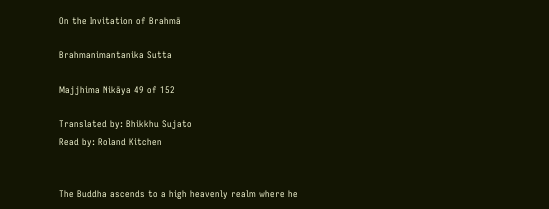On the Invitation of Brahmā

Brahmanimantanika Sutta

Majjhima Nikāya 49 of 152

Translated by: Bhikkhu Sujato
Read by: Roland Kitchen


The Buddha ascends to a high heavenly realm where he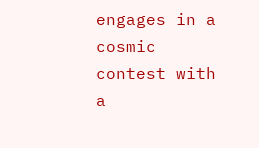engages in a cosmic contest with a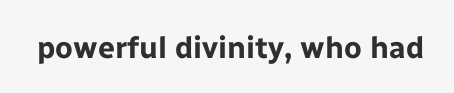powerful divinity, who had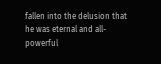fallen into the delusion that he was eternal and all-powerful